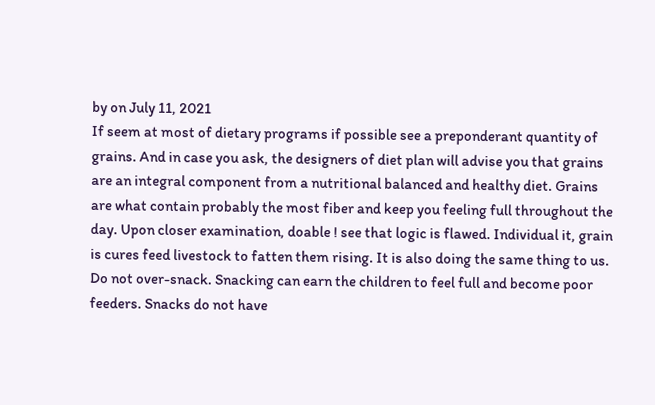by on July 11, 2021
If seem at most of dietary programs if possible see a preponderant quantity of grains. And in case you ask, the designers of diet plan will advise you that grains are an integral component from a nutritional balanced and healthy diet. Grains are what contain probably the most fiber and keep you feeling full throughout the day. Upon closer examination, doable ! see that logic is flawed. Individual it, grain is cures feed livestock to fatten them rising. It is also doing the same thing to us. Do not over-snack. Snacking can earn the children to feel full and become poor feeders. Snacks do not have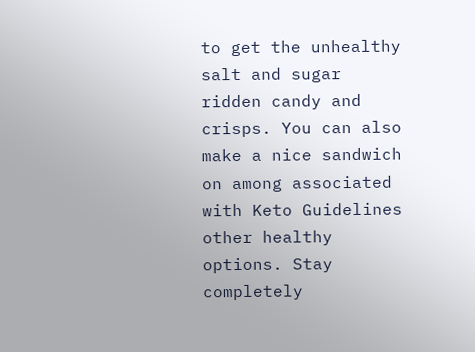to get the unhealthy salt and sugar ridden candy and crisps. You can also make a nice sandwich on among associated with Keto Guidelines other healthy options. Stay completely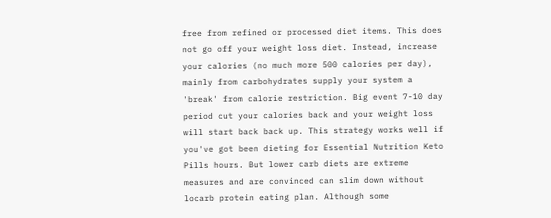free from refined or processed diet items. This does not go off your weight loss diet. Instead, increase your calories (no much more 500 calories per day), mainly from carbohydrates supply your system a 'break' from calorie restriction. Big event 7-10 day period cut your calories back and your weight loss will start back back up. This strategy works well if you've got been dieting for Essential Nutrition Keto Pills hours. But lower carb diets are extreme measures and are convinced can slim down without locarb protein eating plan. Although some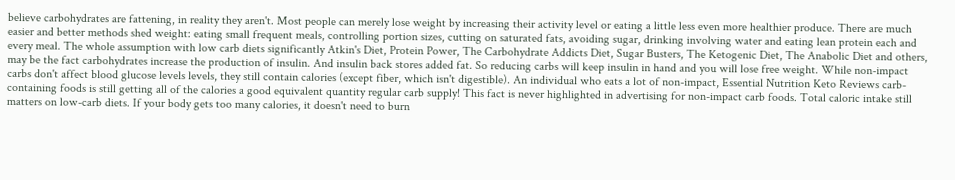believe carbohydrates are fattening, in reality they aren't. Most people can merely lose weight by increasing their activity level or eating a little less even more healthier produce. There are much easier and better methods shed weight: eating small frequent meals, controlling portion sizes, cutting on saturated fats, avoiding sugar, drinking involving water and eating lean protein each and every meal. The whole assumption with low carb diets significantly Atkin's Diet, Protein Power, The Carbohydrate Addicts Diet, Sugar Busters, The Ketogenic Diet, The Anabolic Diet and others, may be the fact carbohydrates increase the production of insulin. And insulin back stores added fat. So reducing carbs will keep insulin in hand and you will lose free weight. While non-impact carbs don't affect blood glucose levels levels, they still contain calories (except fiber, which isn't digestible). An individual who eats a lot of non-impact, Essential Nutrition Keto Reviews carb-containing foods is still getting all of the calories a good equivalent quantity regular carb supply! This fact is never highlighted in advertising for non-impact carb foods. Total caloric intake still matters on low-carb diets. If your body gets too many calories, it doesn't need to burn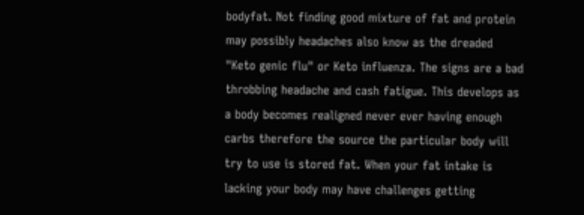bodyfat. Not finding good mixture of fat and protein may possibly headaches also know as the dreaded "Keto genic flu" or Keto influenza. The signs are a bad throbbing headache and cash fatigue. This develops as a body becomes realigned never ever having enough carbs therefore the source the particular body will try to use is stored fat. When your fat intake is lacking your body may have challenges getting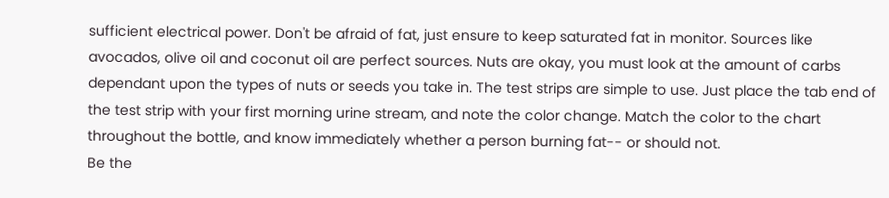sufficient electrical power. Don't be afraid of fat, just ensure to keep saturated fat in monitor. Sources like avocados, olive oil and coconut oil are perfect sources. Nuts are okay, you must look at the amount of carbs dependant upon the types of nuts or seeds you take in. The test strips are simple to use. Just place the tab end of the test strip with your first morning urine stream, and note the color change. Match the color to the chart throughout the bottle, and know immediately whether a person burning fat-- or should not.
Be the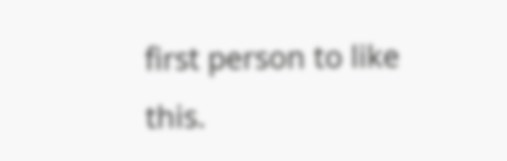first person to like this.